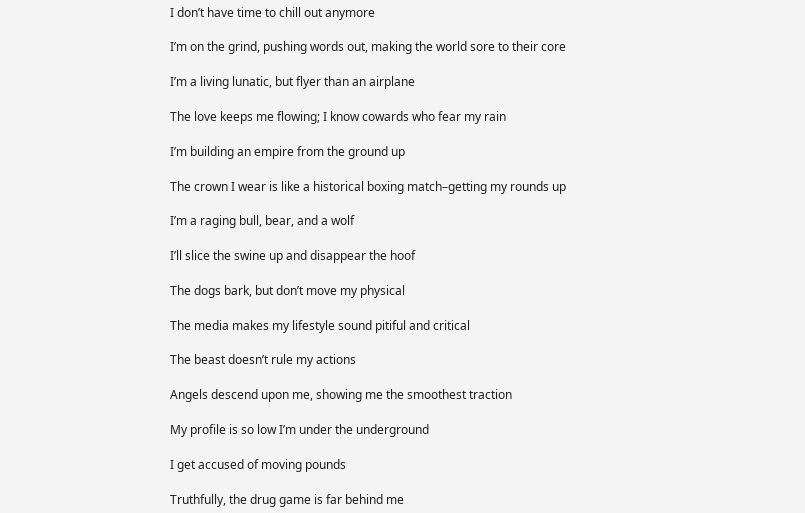I don’t have time to chill out anymore

I’m on the grind, pushing words out, making the world sore to their core

I’m a living lunatic, but flyer than an airplane

The love keeps me flowing; I know cowards who fear my rain

I’m building an empire from the ground up

The crown I wear is like a historical boxing match–getting my rounds up

I’m a raging bull, bear, and a wolf

I’ll slice the swine up and disappear the hoof

The dogs bark, but don’t move my physical

The media makes my lifestyle sound pitiful and critical

The beast doesn’t rule my actions

Angels descend upon me, showing me the smoothest traction

My profile is so low I’m under the underground

I get accused of moving pounds

Truthfully, the drug game is far behind me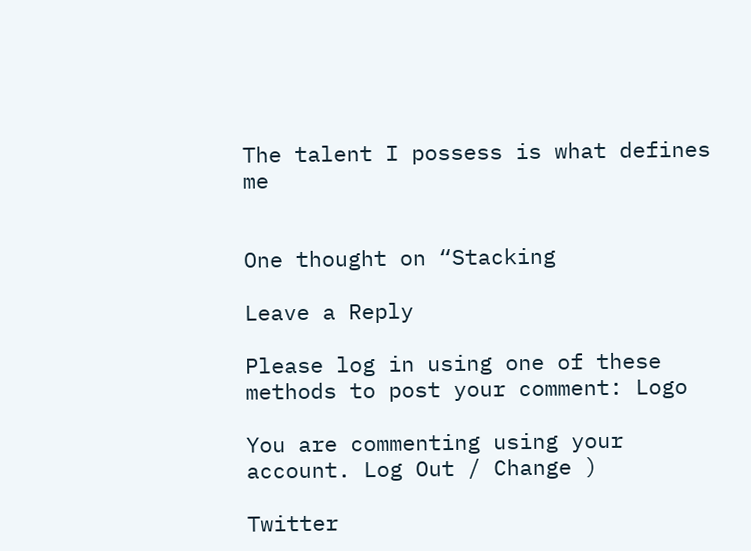The talent I possess is what defines me


One thought on “Stacking

Leave a Reply

Please log in using one of these methods to post your comment: Logo

You are commenting using your account. Log Out / Change )

Twitter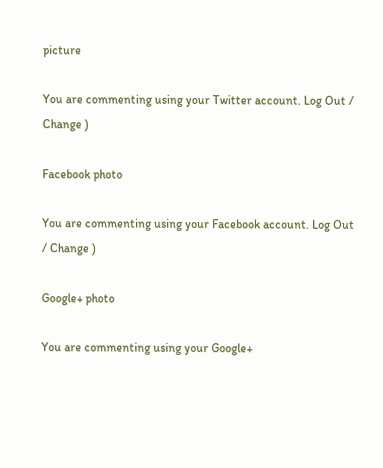picture

You are commenting using your Twitter account. Log Out / Change )

Facebook photo

You are commenting using your Facebook account. Log Out / Change )

Google+ photo

You are commenting using your Google+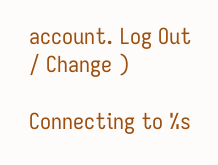account. Log Out / Change )

Connecting to %s